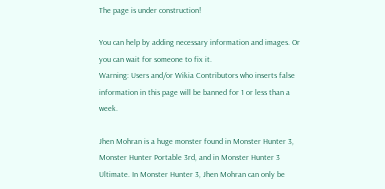The page is under construction!

You can help by adding necessary information and images. Or you can wait for someone to fix it.
Warning: Users and/or Wikia Contributors who inserts false information in this page will be banned for 1 or less than a week.

Jhen Mohran is a huge monster found in Monster Hunter 3, Monster Hunter Portable 3rd, and in Monster Hunter 3 Ultimate. In Monster Hunter 3, Jhen Mohran can only be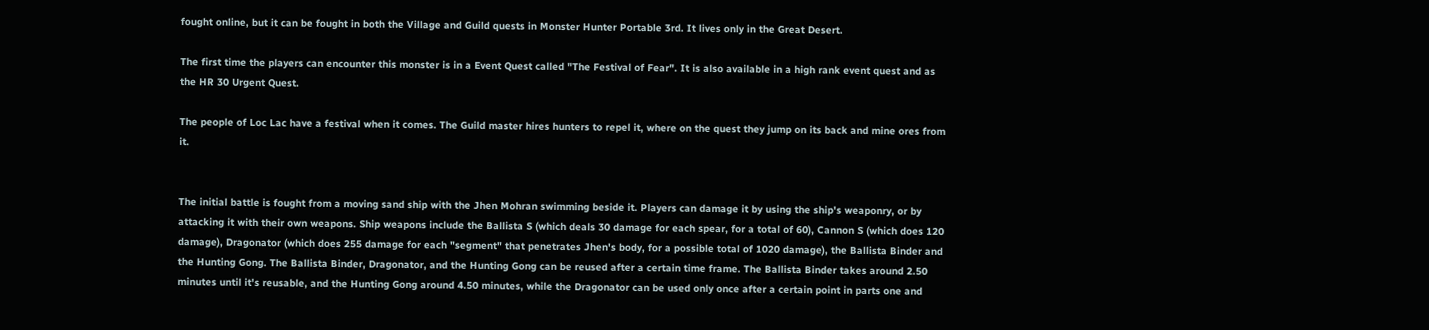fought online, but it can be fought in both the Village and Guild quests in Monster Hunter Portable 3rd. It lives only in the Great Desert.

The first time the players can encounter this monster is in a Event Quest called "The Festival of Fear". It is also available in a high rank event quest and as the HR 30 Urgent Quest.

The people of Loc Lac have a festival when it comes. The Guild master hires hunters to repel it, where on the quest they jump on its back and mine ores from it.


The initial battle is fought from a moving sand ship with the Jhen Mohran swimming beside it. Players can damage it by using the ship's weaponry, or by attacking it with their own weapons. Ship weapons include the Ballista S (which deals 30 damage for each spear, for a total of 60), Cannon S (which does 120 damage), Dragonator (which does 255 damage for each "segment" that penetrates Jhen's body, for a possible total of 1020 damage), the Ballista Binder and the Hunting Gong. The Ballista Binder, Dragonator, and the Hunting Gong can be reused after a certain time frame. The Ballista Binder takes around 2.50 minutes until it's reusable, and the Hunting Gong around 4.50 minutes, while the Dragonator can be used only once after a certain point in parts one and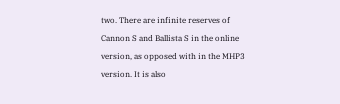two. There are infinite reserves of Cannon S and Ballista S in the online version, as opposed with in the MHP3 version. It is also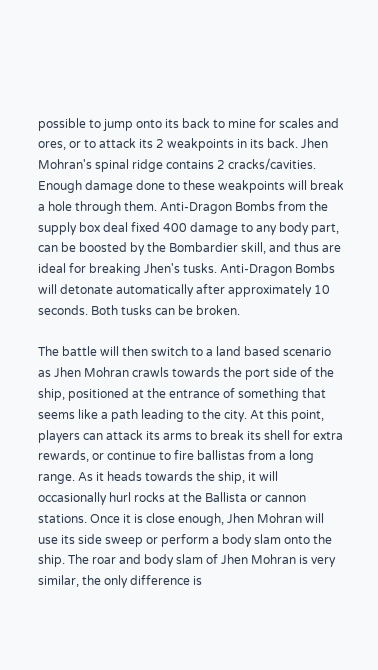possible to jump onto its back to mine for scales and ores, or to attack its 2 weakpoints in its back. Jhen Mohran's spinal ridge contains 2 cracks/cavities. Enough damage done to these weakpoints will break a hole through them. Anti-Dragon Bombs from the supply box deal fixed 400 damage to any body part, can be boosted by the Bombardier skill, and thus are ideal for breaking Jhen's tusks. Anti-Dragon Bombs will detonate automatically after approximately 10 seconds. Both tusks can be broken.

The battle will then switch to a land based scenario as Jhen Mohran crawls towards the port side of the ship, positioned at the entrance of something that seems like a path leading to the city. At this point, players can attack its arms to break its shell for extra rewards, or continue to fire ballistas from a long range. As it heads towards the ship, it will occasionally hurl rocks at the Ballista or cannon stations. Once it is close enough, Jhen Mohran will use its side sweep or perform a body slam onto the ship. The roar and body slam of Jhen Mohran is very similar, the only difference is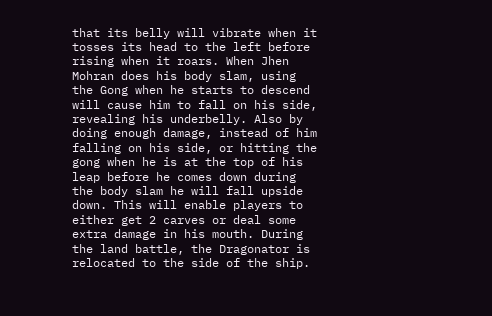that its belly will vibrate when it tosses its head to the left before rising when it roars. When Jhen Mohran does his body slam, using the Gong when he starts to descend will cause him to fall on his side, revealing his underbelly. Also by doing enough damage, instead of him falling on his side, or hitting the gong when he is at the top of his leap before he comes down during the body slam he will fall upside down. This will enable players to either get 2 carves or deal some extra damage in his mouth. During the land battle, the Dragonator is relocated to the side of the ship.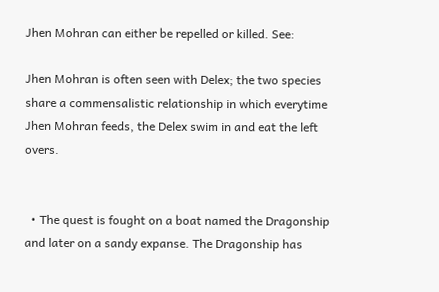Jhen Mohran can either be repelled or killed. See:

Jhen Mohran is often seen with Delex; the two species share a commensalistic relationship in which everytime Jhen Mohran feeds, the Delex swim in and eat the left overs.


  • The quest is fought on a boat named the Dragonship and later on a sandy expanse. The Dragonship has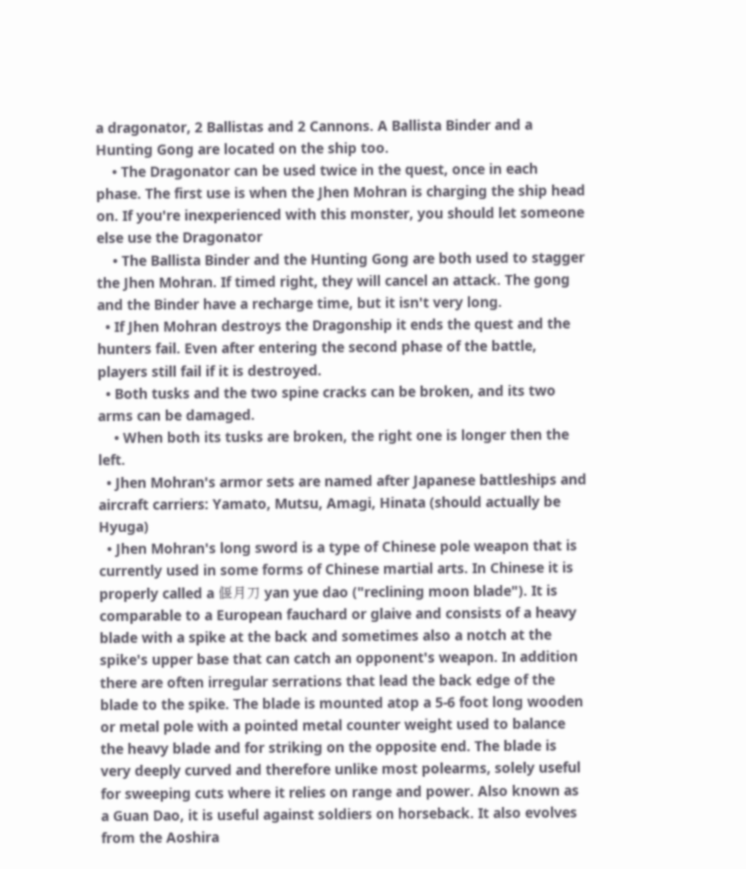a dragonator, 2 Ballistas and 2 Cannons. A Ballista Binder and a Hunting Gong are located on the ship too.
    • The Dragonator can be used twice in the quest, once in each phase. The first use is when the Jhen Mohran is charging the ship head on. If you're inexperienced with this monster, you should let someone else use the Dragonator
    • The Ballista Binder and the Hunting Gong are both used to stagger the Jhen Mohran. If timed right, they will cancel an attack. The gong and the Binder have a recharge time, but it isn't very long.
  • If Jhen Mohran destroys the Dragonship it ends the quest and the hunters fail. Even after entering the second phase of the battle, players still fail if it is destroyed.
  • Both tusks and the two spine cracks can be broken, and its two arms can be damaged.
    • When both its tusks are broken, the right one is longer then the left.
  • Jhen Mohran's armor sets are named after Japanese battleships and aircraft carriers: Yamato, Mutsu, Amagi, Hinata (should actually be Hyuga)
  • Jhen Mohran's long sword is a type of Chinese pole weapon that is currently used in some forms of Chinese martial arts. In Chinese it is properly called a 偃月刀 yan yue dao ("reclining moon blade"). It is comparable to a European fauchard or glaive and consists of a heavy blade with a spike at the back and sometimes also a notch at the spike's upper base that can catch an opponent's weapon. In addition there are often irregular serrations that lead the back edge of the blade to the spike. The blade is mounted atop a 5-6 foot long wooden or metal pole with a pointed metal counter weight used to balance the heavy blade and for striking on the opposite end. The blade is very deeply curved and therefore unlike most polearms, solely useful for sweeping cuts where it relies on range and power. Also known as a Guan Dao, it is useful against soldiers on horseback. It also evolves from the Aoshira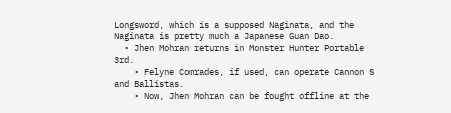Longsword, which is a supposed Naginata, and the Naginata is pretty much a Japanese Guan Dao.
  • Jhen Mohran returns in Monster Hunter Portable 3rd.
    • Felyne Comrades, if used, can operate Cannon S and Ballistas.
    • Now, Jhen Mohran can be fought offline at the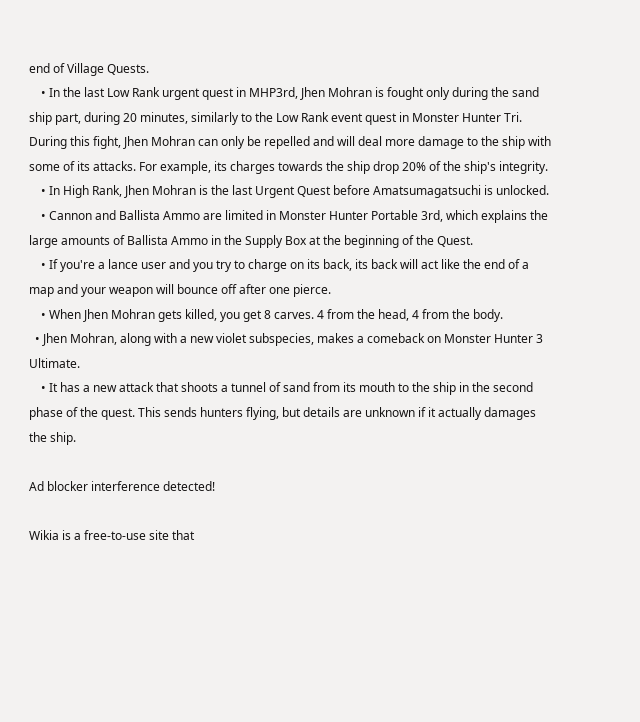end of Village Quests.
    • In the last Low Rank urgent quest in MHP3rd, Jhen Mohran is fought only during the sand ship part, during 20 minutes, similarly to the Low Rank event quest in Monster Hunter Tri. During this fight, Jhen Mohran can only be repelled and will deal more damage to the ship with some of its attacks. For example, its charges towards the ship drop 20% of the ship's integrity.
    • In High Rank, Jhen Mohran is the last Urgent Quest before Amatsumagatsuchi is unlocked.
    • Cannon and Ballista Ammo are limited in Monster Hunter Portable 3rd, which explains the large amounts of Ballista Ammo in the Supply Box at the beginning of the Quest.
    • If you're a lance user and you try to charge on its back, its back will act like the end of a map and your weapon will bounce off after one pierce.
    • When Jhen Mohran gets killed, you get 8 carves. 4 from the head, 4 from the body.
  • Jhen Mohran, along with a new violet subspecies, makes a comeback on Monster Hunter 3 Ultimate.
    • It has a new attack that shoots a tunnel of sand from its mouth to the ship in the second phase of the quest. This sends hunters flying, but details are unknown if it actually damages the ship.

Ad blocker interference detected!

Wikia is a free-to-use site that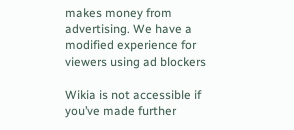makes money from advertising. We have a modified experience for viewers using ad blockers

Wikia is not accessible if you’ve made further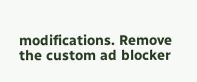modifications. Remove the custom ad blocker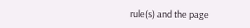rule(s) and the page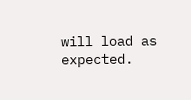will load as expected.